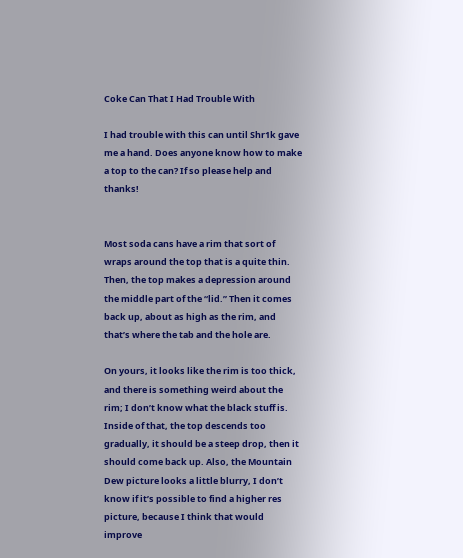Coke Can That I Had Trouble With

I had trouble with this can until Shr1k gave me a hand. Does anyone know how to make a top to the can? If so please help and thanks!


Most soda cans have a rim that sort of wraps around the top that is a quite thin. Then, the top makes a depression around the middle part of the “lid.” Then it comes back up, about as high as the rim, and that’s where the tab and the hole are.

On yours, it looks like the rim is too thick, and there is something weird about the rim; I don’t know what the black stuff is. Inside of that, the top descends too gradually, it should be a steep drop, then it should come back up. Also, the Mountain Dew picture looks a little blurry, I don’t know if it’s possible to find a higher res picture, because I think that would improve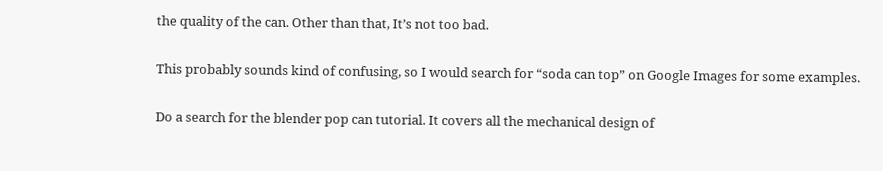the quality of the can. Other than that, It’s not too bad.

This probably sounds kind of confusing, so I would search for “soda can top” on Google Images for some examples.

Do a search for the blender pop can tutorial. It covers all the mechanical design of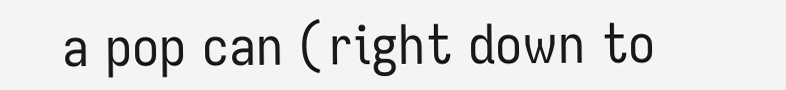a pop can (right down to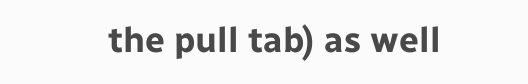the pull tab) as well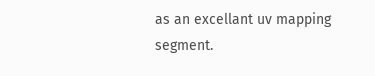as an excellant uv mapping segment.